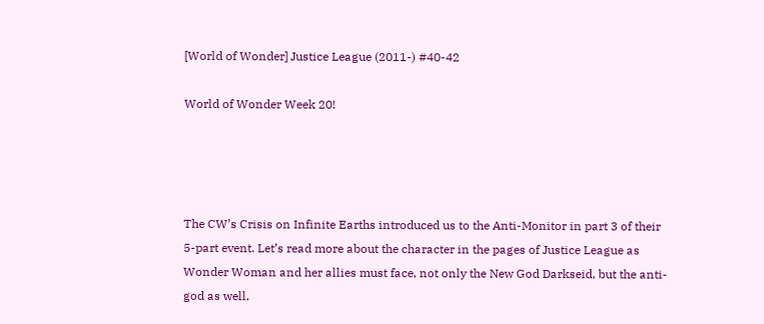[World of Wonder] Justice League (2011-) #40-42

World of Wonder Week 20!




The CW’s Crisis on Infinite Earths introduced us to the Anti-Monitor in part 3 of their 5-part event. Let’s read more about the character in the pages of Justice League as Wonder Woman and her allies must face, not only the New God Darkseid, but the anti-god as well.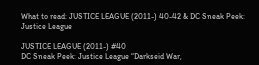What to read: JUSTICE LEAGUE (2011-) 40-42 & DC Sneak Peek: Justice League

JUSTICE LEAGUE (2011-) #40
DC Sneak Peek: Justice League “Darkseid War,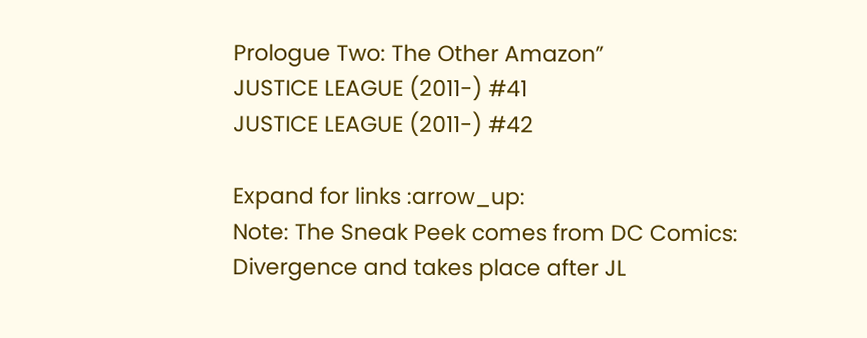Prologue Two: The Other Amazon”
JUSTICE LEAGUE (2011-) #41
JUSTICE LEAGUE (2011-) #42

Expand for links :arrow_up:
Note: The Sneak Peek comes from DC Comics: Divergence and takes place after JL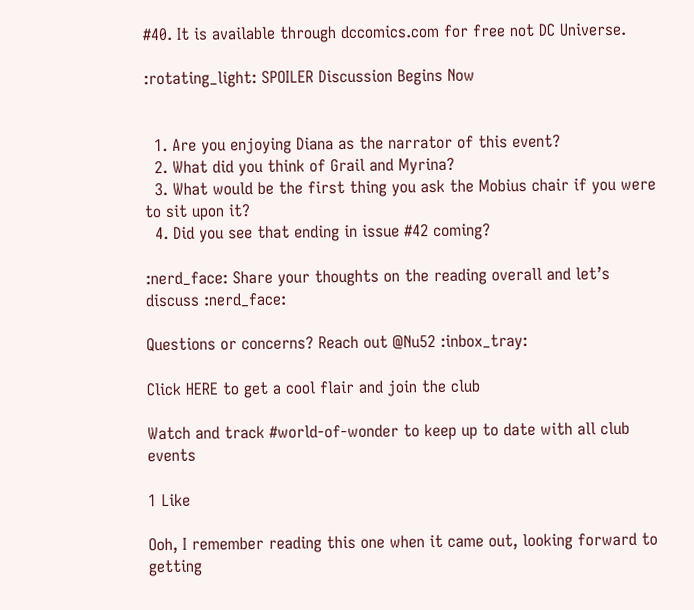#40. It is available through dccomics.com for free not DC Universe.

:rotating_light: SPOILER Discussion Begins Now


  1. Are you enjoying Diana as the narrator of this event?
  2. What did you think of Grail and Myrina?
  3. What would be the first thing you ask the Mobius chair if you were to sit upon it?
  4. Did you see that ending in issue #42 coming?

:nerd_face: Share your thoughts on the reading overall and let’s discuss :nerd_face:

Questions or concerns? Reach out @Nu52 :inbox_tray:

Click HERE to get a cool flair and join the club

Watch and track #world-of-wonder to keep up to date with all club events

1 Like

Ooh, I remember reading this one when it came out, looking forward to getting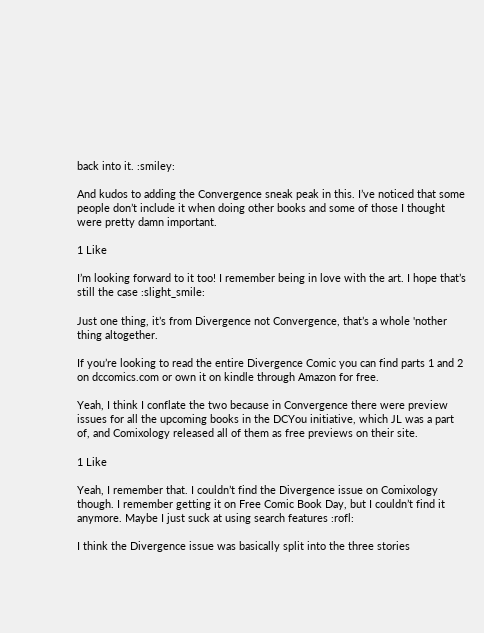back into it. :smiley:

And kudos to adding the Convergence sneak peak in this. I’ve noticed that some people don’t include it when doing other books and some of those I thought were pretty damn important.

1 Like

I’m looking forward to it too! I remember being in love with the art. I hope that’s still the case :slight_smile:

Just one thing, it’s from Divergence not Convergence, that’s a whole 'nother thing altogether.

If you’re looking to read the entire Divergence Comic you can find parts 1 and 2 on dccomics.com or own it on kindle through Amazon for free.

Yeah, I think I conflate the two because in Convergence there were preview issues for all the upcoming books in the DCYou initiative, which JL was a part of, and Comixology released all of them as free previews on their site.

1 Like

Yeah, I remember that. I couldn’t find the Divergence issue on Comixology though. I remember getting it on Free Comic Book Day, but I couldn’t find it anymore. Maybe I just suck at using search features :rofl:

I think the Divergence issue was basically split into the three stories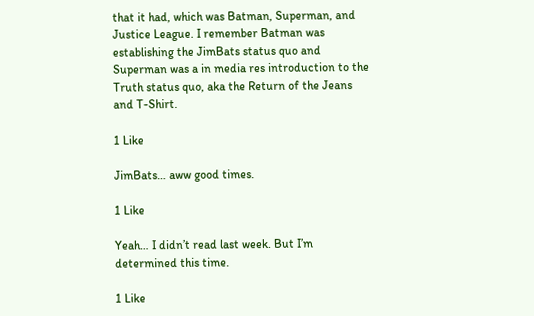that it had, which was Batman, Superman, and Justice League. I remember Batman was establishing the JimBats status quo and Superman was a in media res introduction to the Truth status quo, aka the Return of the Jeans and T-Shirt.

1 Like

JimBats… aww good times.

1 Like

Yeah… I didn’t read last week. But I’m determined this time.

1 Like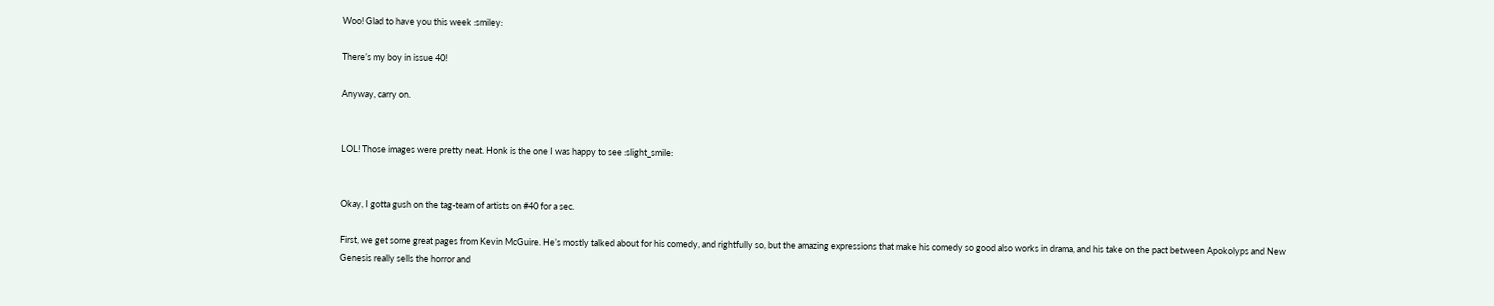Woo! Glad to have you this week :smiley:

There’s my boy in issue 40!

Anyway, carry on.


LOL! Those images were pretty neat. Honk is the one I was happy to see :slight_smile:


Okay, I gotta gush on the tag-team of artists on #40 for a sec.

First, we get some great pages from Kevin McGuire. He’s mostly talked about for his comedy, and rightfully so, but the amazing expressions that make his comedy so good also works in drama, and his take on the pact between Apokolyps and New Genesis really sells the horror and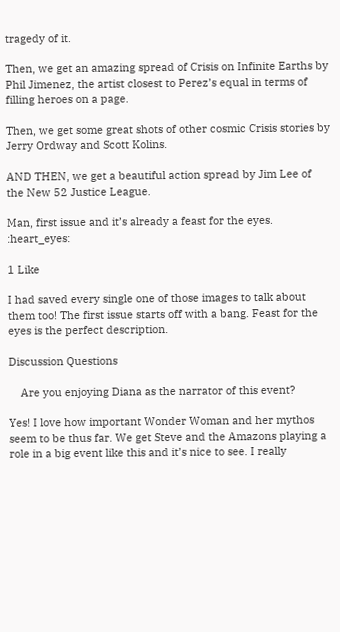tragedy of it.

Then, we get an amazing spread of Crisis on Infinite Earths by Phil Jimenez, the artist closest to Perez’s equal in terms of filling heroes on a page.

Then, we get some great shots of other cosmic Crisis stories by Jerry Ordway and Scott Kolins.

AND THEN, we get a beautiful action spread by Jim Lee of the New 52 Justice League.

Man, first issue and it’s already a feast for the eyes. :heart_eyes:

1 Like

I had saved every single one of those images to talk about them too! The first issue starts off with a bang. Feast for the eyes is the perfect description.

Discussion Questions

    Are you enjoying Diana as the narrator of this event?

Yes! I love how important Wonder Woman and her mythos seem to be thus far. We get Steve and the Amazons playing a role in a big event like this and it’s nice to see. I really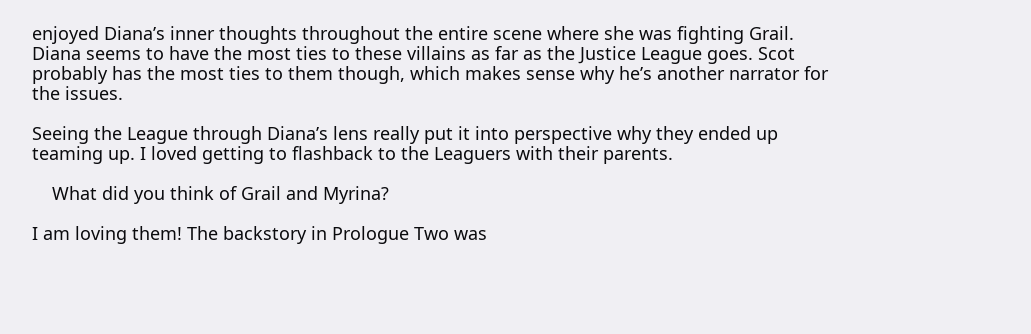enjoyed Diana’s inner thoughts throughout the entire scene where she was fighting Grail. Diana seems to have the most ties to these villains as far as the Justice League goes. Scot probably has the most ties to them though, which makes sense why he’s another narrator for the issues.

Seeing the League through Diana’s lens really put it into perspective why they ended up teaming up. I loved getting to flashback to the Leaguers with their parents.

    What did you think of Grail and Myrina?

I am loving them! The backstory in Prologue Two was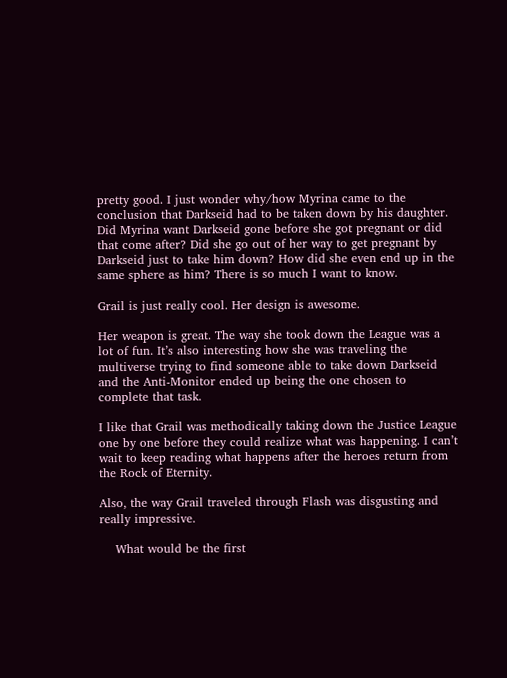pretty good. I just wonder why/how Myrina came to the conclusion that Darkseid had to be taken down by his daughter. Did Myrina want Darkseid gone before she got pregnant or did that come after? Did she go out of her way to get pregnant by Darkseid just to take him down? How did she even end up in the same sphere as him? There is so much I want to know.

Grail is just really cool. Her design is awesome.

Her weapon is great. The way she took down the League was a lot of fun. It’s also interesting how she was traveling the multiverse trying to find someone able to take down Darkseid and the Anti-Monitor ended up being the one chosen to complete that task.

I like that Grail was methodically taking down the Justice League one by one before they could realize what was happening. I can’t wait to keep reading what happens after the heroes return from the Rock of Eternity.

Also, the way Grail traveled through Flash was disgusting and really impressive.

    What would be the first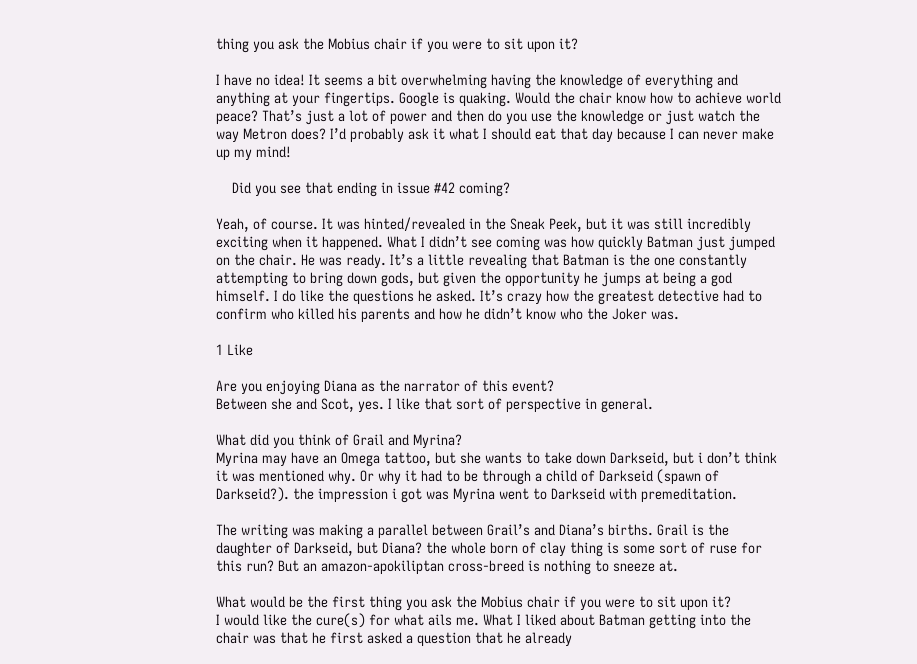thing you ask the Mobius chair if you were to sit upon it?

I have no idea! It seems a bit overwhelming having the knowledge of everything and anything at your fingertips. Google is quaking. Would the chair know how to achieve world peace? That’s just a lot of power and then do you use the knowledge or just watch the way Metron does? I’d probably ask it what I should eat that day because I can never make up my mind!

    Did you see that ending in issue #42 coming?

Yeah, of course. It was hinted/revealed in the Sneak Peek, but it was still incredibly exciting when it happened. What I didn’t see coming was how quickly Batman just jumped on the chair. He was ready. It’s a little revealing that Batman is the one constantly attempting to bring down gods, but given the opportunity he jumps at being a god himself. I do like the questions he asked. It’s crazy how the greatest detective had to confirm who killed his parents and how he didn’t know who the Joker was.

1 Like

Are you enjoying Diana as the narrator of this event?
Between she and Scot, yes. I like that sort of perspective in general.

What did you think of Grail and Myrina?
Myrina may have an Omega tattoo, but she wants to take down Darkseid, but i don’t think it was mentioned why. Or why it had to be through a child of Darkseid (spawn of Darkseid?). the impression i got was Myrina went to Darkseid with premeditation.

The writing was making a parallel between Grail’s and Diana’s births. Grail is the daughter of Darkseid, but Diana? the whole born of clay thing is some sort of ruse for this run? But an amazon-apokiliptan cross-breed is nothing to sneeze at.

What would be the first thing you ask the Mobius chair if you were to sit upon it?
I would like the cure(s) for what ails me. What I liked about Batman getting into the chair was that he first asked a question that he already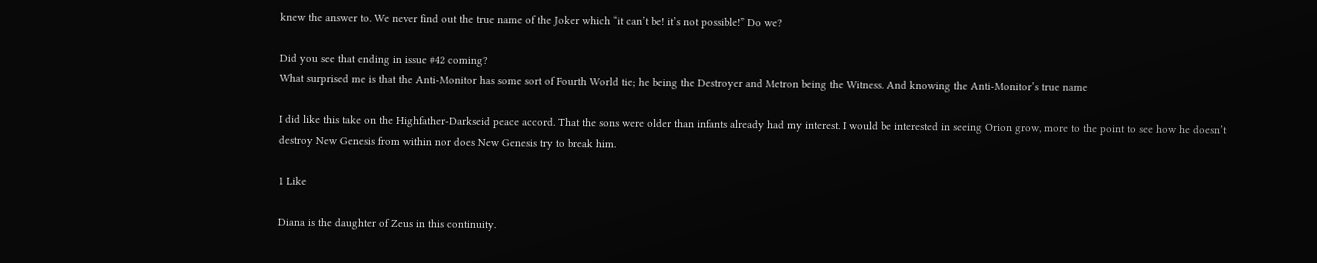knew the answer to. We never find out the true name of the Joker which “it can’t be! it’s not possible!” Do we?

Did you see that ending in issue #42 coming?
What surprised me is that the Anti-Monitor has some sort of Fourth World tie; he being the Destroyer and Metron being the Witness. And knowing the Anti-Monitor’s true name

I did like this take on the Highfather-Darkseid peace accord. That the sons were older than infants already had my interest. I would be interested in seeing Orion grow, more to the point to see how he doesn’t destroy New Genesis from within nor does New Genesis try to break him.

1 Like

Diana is the daughter of Zeus in this continuity.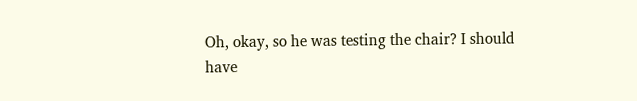Oh, okay, so he was testing the chair? I should have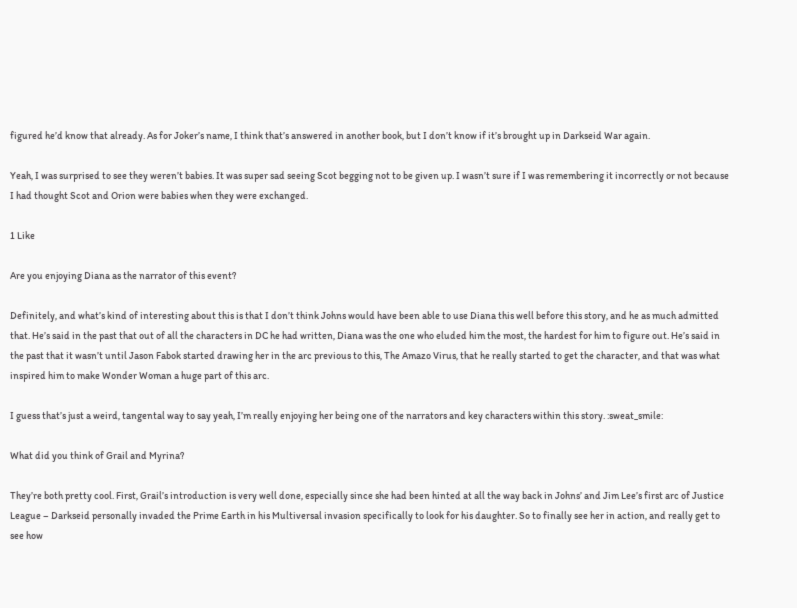figured he’d know that already. As for Joker’s name, I think that’s answered in another book, but I don’t know if it’s brought up in Darkseid War again.

Yeah, I was surprised to see they weren’t babies. It was super sad seeing Scot begging not to be given up. I wasn’t sure if I was remembering it incorrectly or not because I had thought Scot and Orion were babies when they were exchanged.

1 Like

Are you enjoying Diana as the narrator of this event?

Definitely, and what’s kind of interesting about this is that I don’t think Johns would have been able to use Diana this well before this story, and he as much admitted that. He’s said in the past that out of all the characters in DC he had written, Diana was the one who eluded him the most, the hardest for him to figure out. He’s said in the past that it wasn’t until Jason Fabok started drawing her in the arc previous to this, The Amazo Virus, that he really started to get the character, and that was what inspired him to make Wonder Woman a huge part of this arc.

I guess that’s just a weird, tangental way to say yeah, I’m really enjoying her being one of the narrators and key characters within this story. :sweat_smile:

What did you think of Grail and Myrina?

They’re both pretty cool. First, Grail’s introduction is very well done, especially since she had been hinted at all the way back in Johns’ and Jim Lee’s first arc of Justice League – Darkseid personally invaded the Prime Earth in his Multiversal invasion specifically to look for his daughter. So to finally see her in action, and really get to see how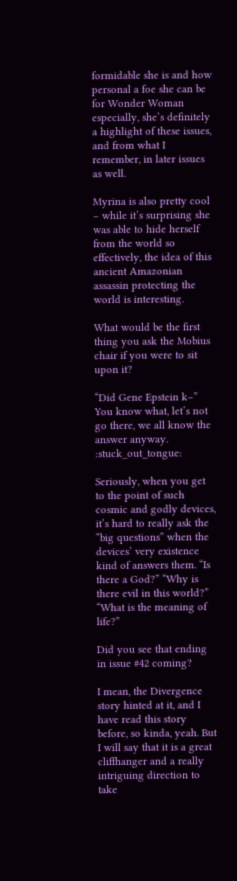formidable she is and how personal a foe she can be for Wonder Woman especially, she’s definitely a highlight of these issues, and from what I remember, in later issues as well.

Myrina is also pretty cool – while it’s surprising she was able to hide herself from the world so effectively, the idea of this ancient Amazonian assassin protecting the world is interesting.

What would be the first thing you ask the Mobius chair if you were to sit upon it?

“Did Gene Epstein k–” You know what, let’s not go there, we all know the answer anyway. :stuck_out_tongue:

Seriously, when you get to the point of such cosmic and godly devices, it’s hard to really ask the “big questions” when the devices’ very existence kind of answers them. “Is there a God?” “Why is there evil in this world?” “What is the meaning of life?”

Did you see that ending in issue #42 coming?

I mean, the Divergence story hinted at it, and I have read this story before, so kinda, yeah. But I will say that it is a great cliffhanger and a really intriguing direction to take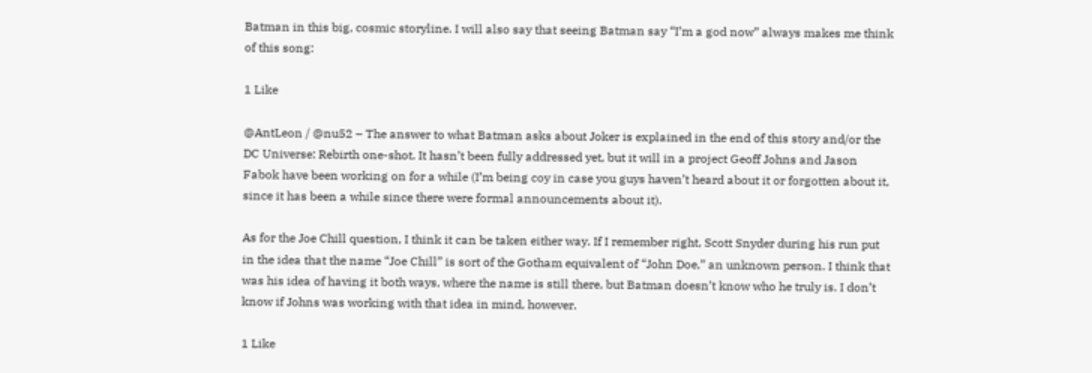Batman in this big, cosmic storyline. I will also say that seeing Batman say “I’m a god now” always makes me think of this song:

1 Like

@AntLeon / @nu52 – The answer to what Batman asks about Joker is explained in the end of this story and/or the DC Universe: Rebirth one-shot. It hasn’t been fully addressed yet, but it will in a project Geoff Johns and Jason Fabok have been working on for a while (I’m being coy in case you guys haven’t heard about it or forgotten about it, since it has been a while since there were formal announcements about it).

As for the Joe Chill question, I think it can be taken either way. If I remember right, Scott Snyder during his run put in the idea that the name “Joe Chill” is sort of the Gotham equivalent of “John Doe,” an unknown person. I think that was his idea of having it both ways, where the name is still there, but Batman doesn’t know who he truly is. I don’t know if Johns was working with that idea in mind, however.

1 Like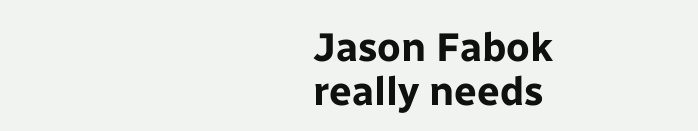Jason Fabok really needs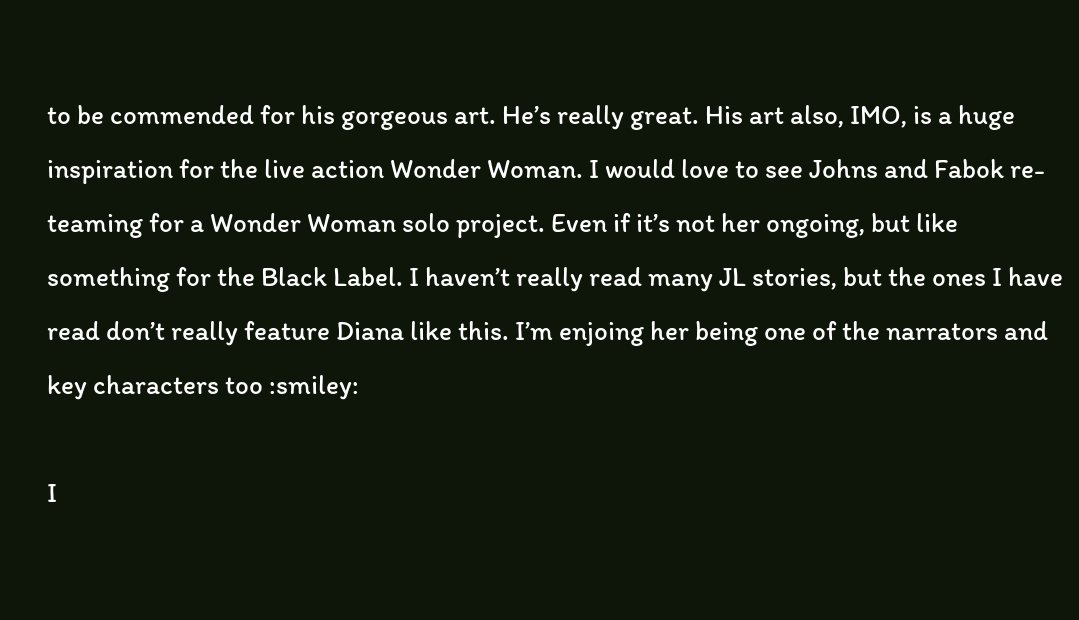to be commended for his gorgeous art. He’s really great. His art also, IMO, is a huge inspiration for the live action Wonder Woman. I would love to see Johns and Fabok re-teaming for a Wonder Woman solo project. Even if it’s not her ongoing, but like something for the Black Label. I haven’t really read many JL stories, but the ones I have read don’t really feature Diana like this. I’m enjoing her being one of the narrators and key characters too :smiley:

I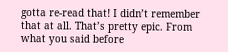gotta re-read that! I didn’t remember that at all. That’s pretty epic. From what you said before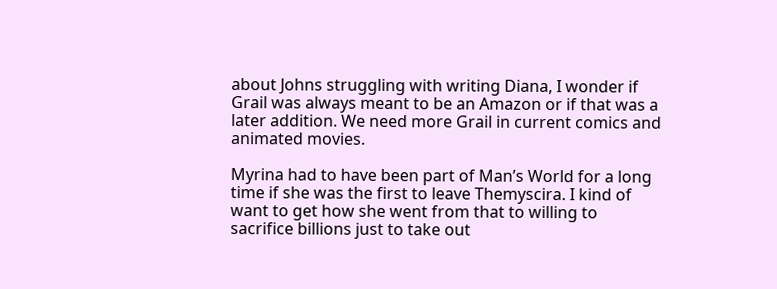about Johns struggling with writing Diana, I wonder if Grail was always meant to be an Amazon or if that was a later addition. We need more Grail in current comics and animated movies.

Myrina had to have been part of Man’s World for a long time if she was the first to leave Themyscira. I kind of want to get how she went from that to willing to sacrifice billions just to take out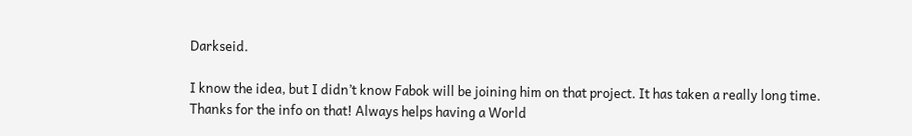Darkseid.

I know the idea, but I didn’t know Fabok will be joining him on that project. It has taken a really long time. Thanks for the info on that! Always helps having a World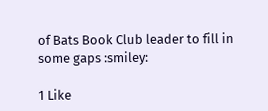of Bats Book Club leader to fill in some gaps :smiley:

1 Like